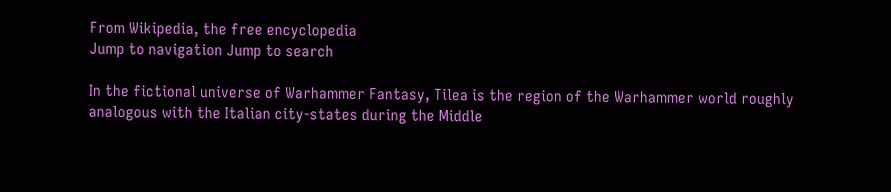From Wikipedia, the free encyclopedia
Jump to navigation Jump to search

In the fictional universe of Warhammer Fantasy, Tilea is the region of the Warhammer world roughly analogous with the Italian city-states during the Middle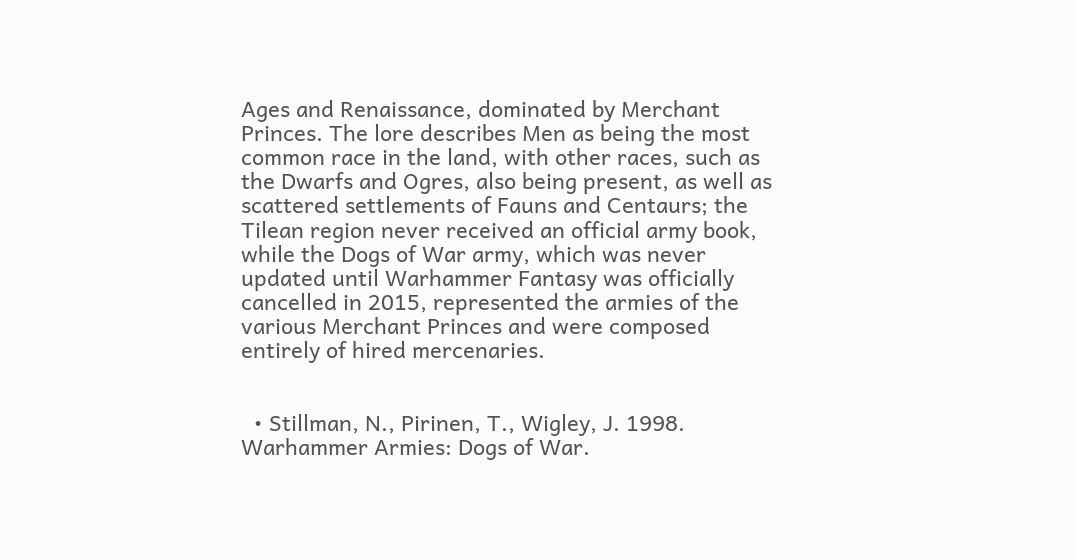Ages and Renaissance, dominated by Merchant Princes. The lore describes Men as being the most common race in the land, with other races, such as the Dwarfs and Ogres, also being present, as well as scattered settlements of Fauns and Centaurs; the Tilean region never received an official army book, while the Dogs of War army, which was never updated until Warhammer Fantasy was officially cancelled in 2015, represented the armies of the various Merchant Princes and were composed entirely of hired mercenaries.


  • Stillman, N., Pirinen, T., Wigley, J. 1998. Warhammer Armies: Dogs of War.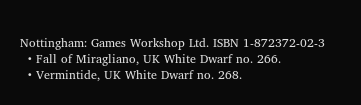Nottingham: Games Workshop Ltd. ISBN 1-872372-02-3
  • Fall of Miragliano, UK White Dwarf no. 266.
  • Vermintide, UK White Dwarf no. 268.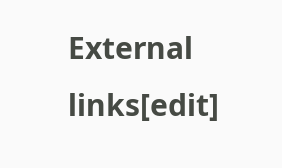External links[edit]